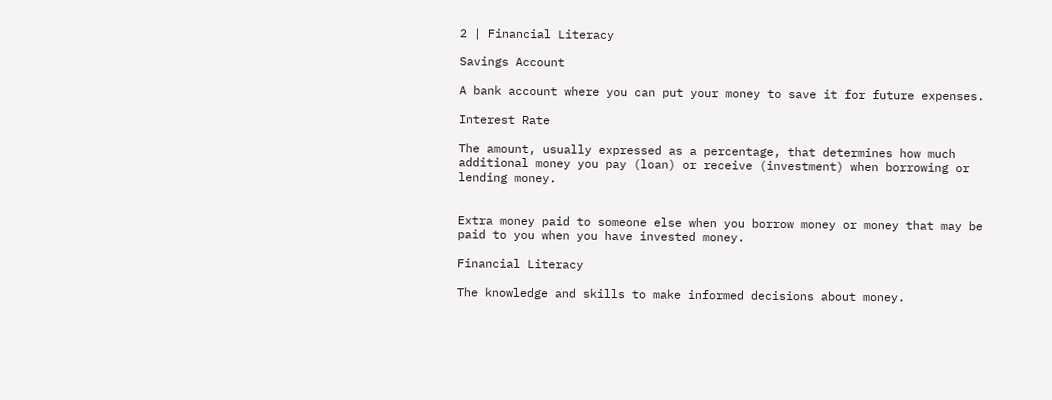2 | Financial Literacy

Savings Account

A bank account where you can put your money to save it for future expenses.

Interest Rate

The amount, usually expressed as a percentage, that determines how much additional money you pay (loan) or receive (investment) when borrowing or lending money.


Extra money paid to someone else when you borrow money or money that may be paid to you when you have invested money.

Financial Literacy

The knowledge and skills to make informed decisions about money.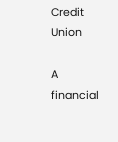Credit Union

A financial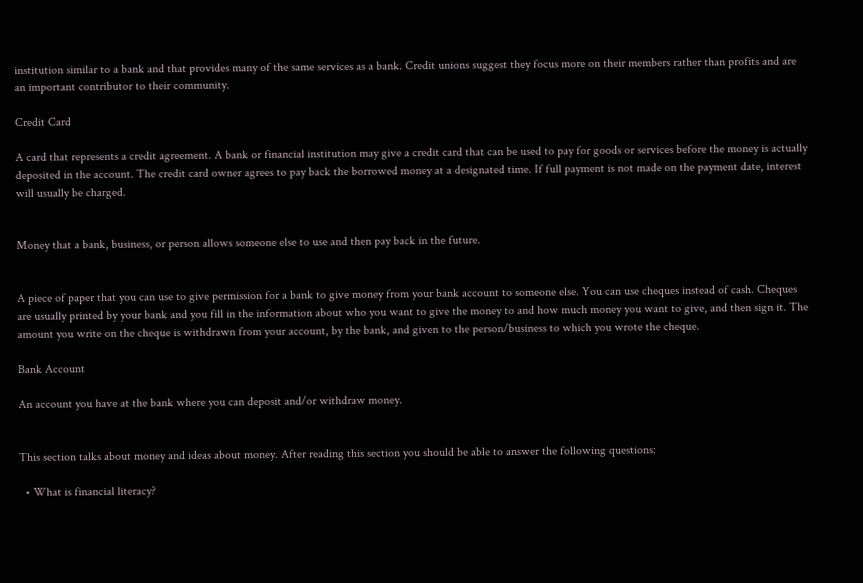institution similar to a bank and that provides many of the same services as a bank. Credit unions suggest they focus more on their members rather than profits and are an important contributor to their community.

Credit Card

A card that represents a credit agreement. A bank or financial institution may give a credit card that can be used to pay for goods or services before the money is actually deposited in the account. The credit card owner agrees to pay back the borrowed money at a designated time. If full payment is not made on the payment date, interest will usually be charged.


Money that a bank, business, or person allows someone else to use and then pay back in the future.


A piece of paper that you can use to give permission for a bank to give money from your bank account to someone else. You can use cheques instead of cash. Cheques are usually printed by your bank and you fill in the information about who you want to give the money to and how much money you want to give, and then sign it. The amount you write on the cheque is withdrawn from your account, by the bank, and given to the person/business to which you wrote the cheque.

Bank Account

An account you have at the bank where you can deposit and/or withdraw money.


This section talks about money and ideas about money. After reading this section you should be able to answer the following questions:

  • What is financial literacy?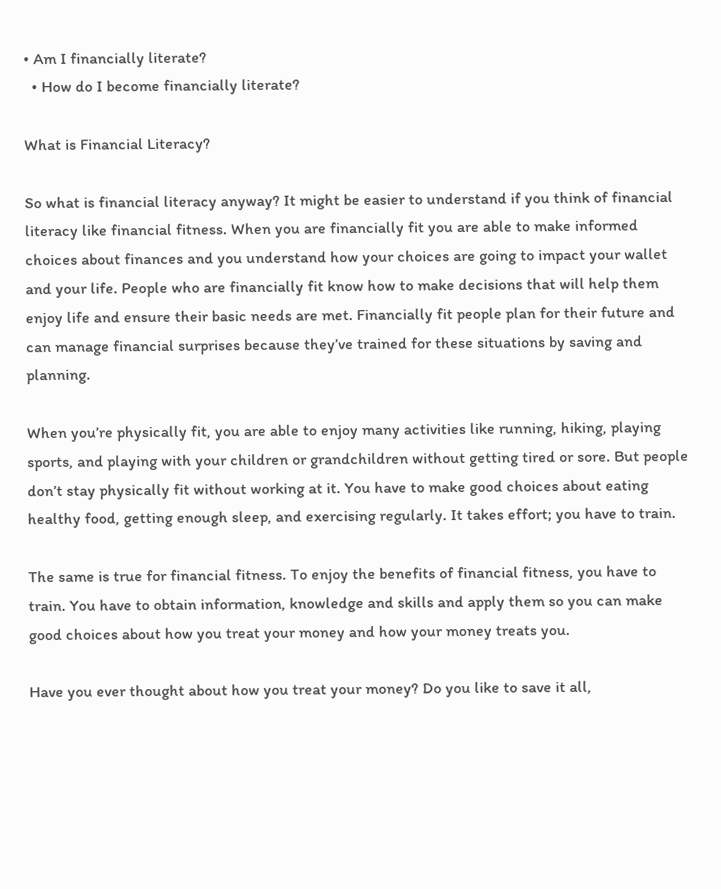• Am I financially literate?
  • How do I become financially literate?

What is Financial Literacy?

So what is financial literacy anyway? It might be easier to understand if you think of financial literacy like financial fitness. When you are financially fit you are able to make informed choices about finances and you understand how your choices are going to impact your wallet and your life. People who are financially fit know how to make decisions that will help them enjoy life and ensure their basic needs are met. Financially fit people plan for their future and can manage financial surprises because they’ve trained for these situations by saving and planning.

When you’re physically fit, you are able to enjoy many activities like running, hiking, playing sports, and playing with your children or grandchildren without getting tired or sore. But people don’t stay physically fit without working at it. You have to make good choices about eating healthy food, getting enough sleep, and exercising regularly. It takes effort; you have to train.

The same is true for financial fitness. To enjoy the benefits of financial fitness, you have to train. You have to obtain information, knowledge and skills and apply them so you can make good choices about how you treat your money and how your money treats you.

Have you ever thought about how you treat your money? Do you like to save it all,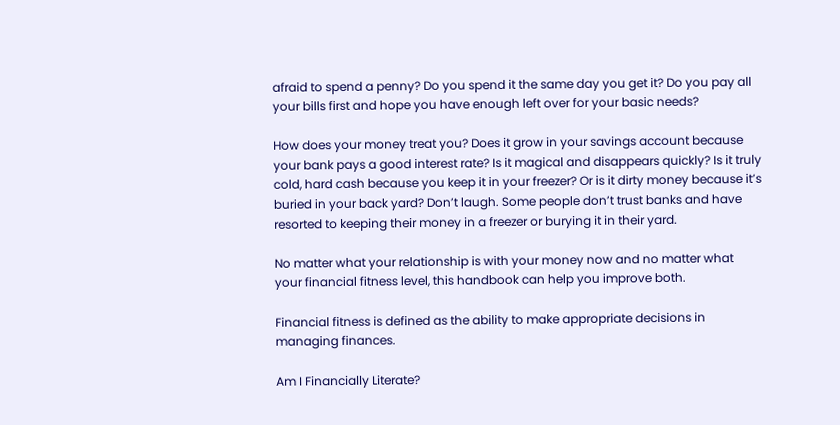afraid to spend a penny? Do you spend it the same day you get it? Do you pay all your bills first and hope you have enough left over for your basic needs?

How does your money treat you? Does it grow in your savings account because your bank pays a good interest rate? Is it magical and disappears quickly? Is it truly cold, hard cash because you keep it in your freezer? Or is it dirty money because it’s buried in your back yard? Don’t laugh. Some people don’t trust banks and have resorted to keeping their money in a freezer or burying it in their yard.

No matter what your relationship is with your money now and no matter what your financial fitness level, this handbook can help you improve both.

Financial fitness is defined as the ability to make appropriate decisions in managing finances.

Am I Financially Literate?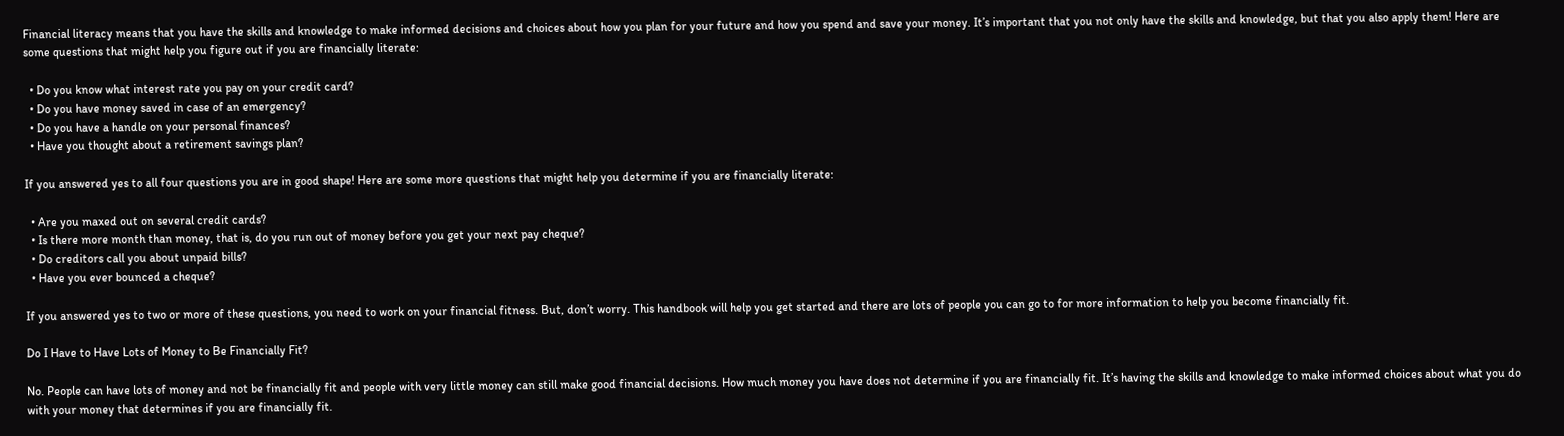Financial literacy means that you have the skills and knowledge to make informed decisions and choices about how you plan for your future and how you spend and save your money. It’s important that you not only have the skills and knowledge, but that you also apply them! Here are some questions that might help you figure out if you are financially literate:

  • Do you know what interest rate you pay on your credit card?
  • Do you have money saved in case of an emergency?
  • Do you have a handle on your personal finances?
  • Have you thought about a retirement savings plan?

If you answered yes to all four questions you are in good shape! Here are some more questions that might help you determine if you are financially literate:

  • Are you maxed out on several credit cards?
  • Is there more month than money, that is, do you run out of money before you get your next pay cheque?
  • Do creditors call you about unpaid bills?
  • Have you ever bounced a cheque?

If you answered yes to two or more of these questions, you need to work on your financial fitness. But, don’t worry. This handbook will help you get started and there are lots of people you can go to for more information to help you become financially fit.

Do I Have to Have Lots of Money to Be Financially Fit?

No. People can have lots of money and not be financially fit and people with very little money can still make good financial decisions. How much money you have does not determine if you are financially fit. It’s having the skills and knowledge to make informed choices about what you do with your money that determines if you are financially fit.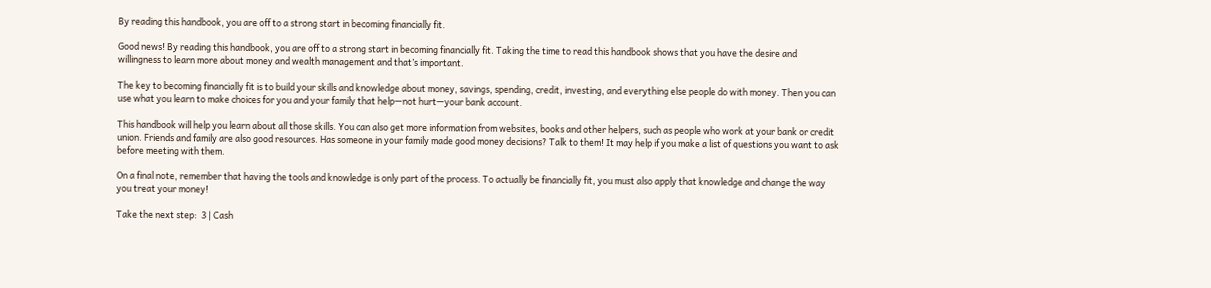By reading this handbook, you are off to a strong start in becoming financially fit.

Good news! By reading this handbook, you are off to a strong start in becoming financially fit. Taking the time to read this handbook shows that you have the desire and willingness to learn more about money and wealth management and that’s important.

The key to becoming financially fit is to build your skills and knowledge about money, savings, spending, credit, investing, and everything else people do with money. Then you can use what you learn to make choices for you and your family that help—not hurt—your bank account.

This handbook will help you learn about all those skills. You can also get more information from websites, books and other helpers, such as people who work at your bank or credit union. Friends and family are also good resources. Has someone in your family made good money decisions? Talk to them! It may help if you make a list of questions you want to ask before meeting with them.

On a final note, remember that having the tools and knowledge is only part of the process. To actually be financially fit, you must also apply that knowledge and change the way you treat your money!

Take the next step:  3 | Cash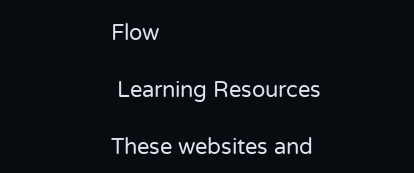Flow

 Learning Resources

These websites and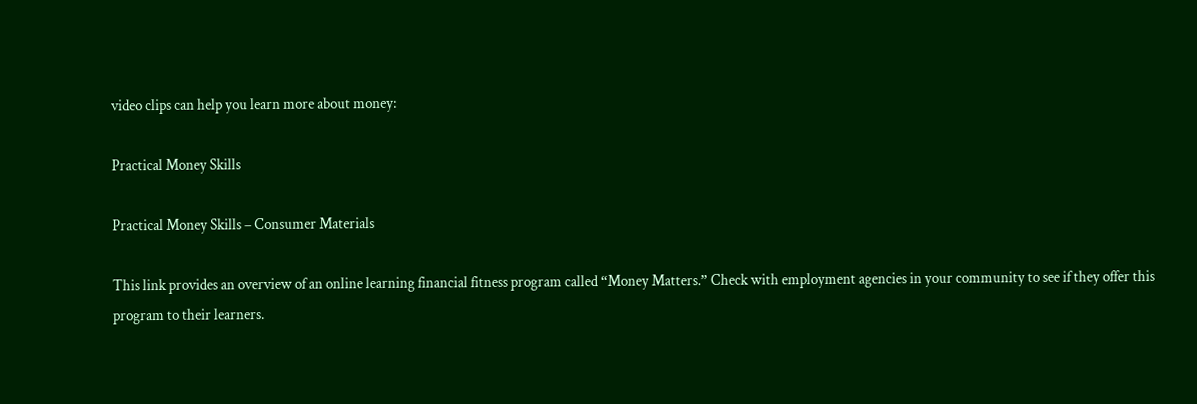video clips can help you learn more about money:

Practical Money Skills

Practical Money Skills – Consumer Materials

This link provides an overview of an online learning financial fitness program called “Money Matters.” Check with employment agencies in your community to see if they offer this program to their learners.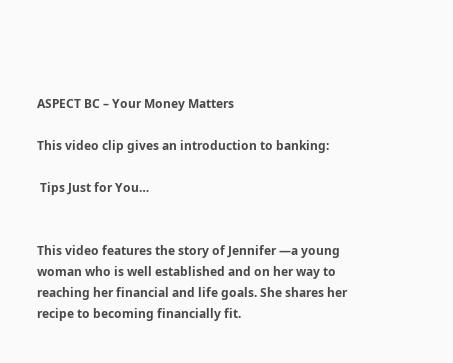ASPECT BC – Your Money Matters

This video clip gives an introduction to banking:

 Tips Just for You…


This video features the story of Jennifer —a young woman who is well established and on her way to reaching her financial and life goals. She shares her recipe to becoming financially fit.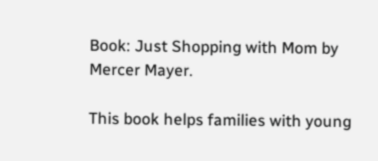Book: Just Shopping with Mom by Mercer Mayer.

This book helps families with young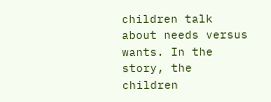children talk about needs versus wants. In the story, the children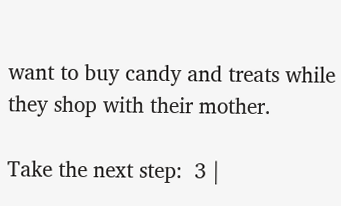want to buy candy and treats while they shop with their mother.

Take the next step:  3 |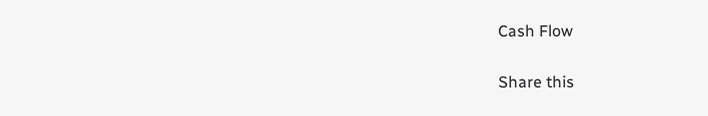Cash Flow

Share this